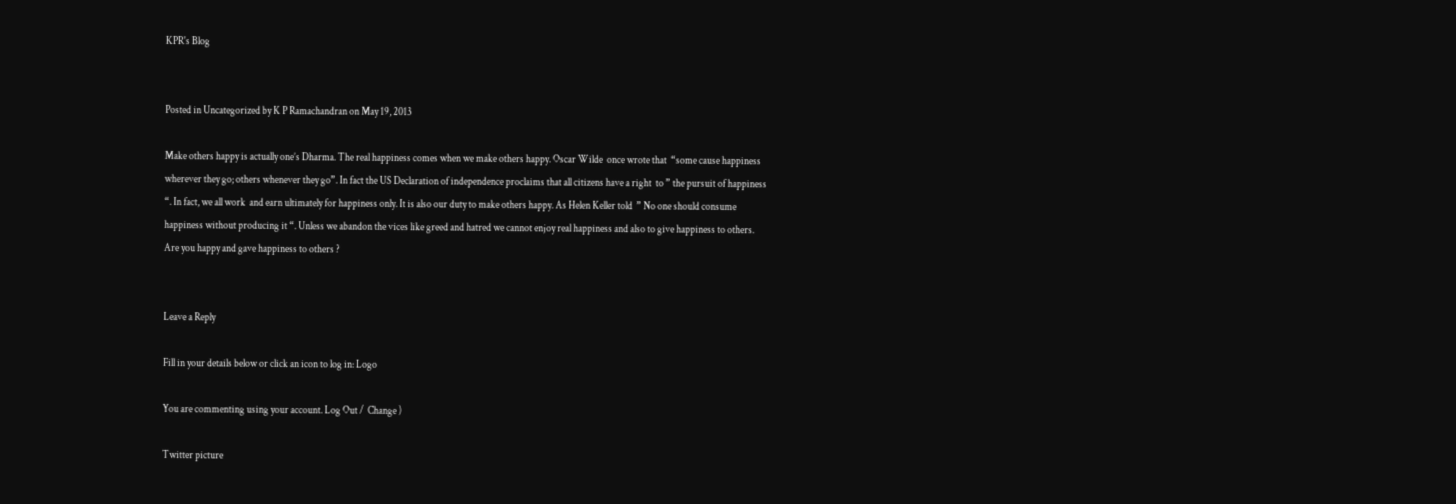KPR's Blog


Posted in Uncategorized by K P Ramachandran on May 19, 2013

Make others happy is actually one’s Dharma. The real happiness comes when we make others happy. Oscar Wilde  once wrote that  “some cause happiness wherever they go; others whenever they go”. In fact the US Declaration of independence proclaims that all citizens have a right  to ” the pursuit of happiness “. In fact, we all work  and earn ultimately for happiness only. It is also our duty to make others happy. As Helen Keller told  ” No one should consume happiness without producing it “. Unless we abandon the vices like greed and hatred we cannot enjoy real happiness and also to give happiness to others. Are you happy and gave happiness to others ?


Leave a Reply

Fill in your details below or click an icon to log in: Logo

You are commenting using your account. Log Out /  Change )

Twitter picture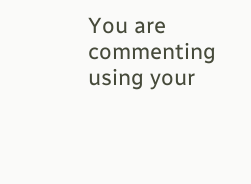You are commenting using your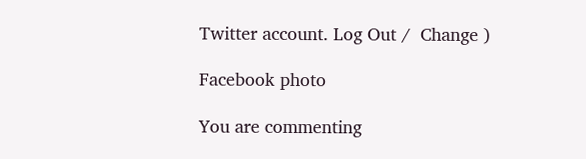Twitter account. Log Out /  Change )

Facebook photo

You are commenting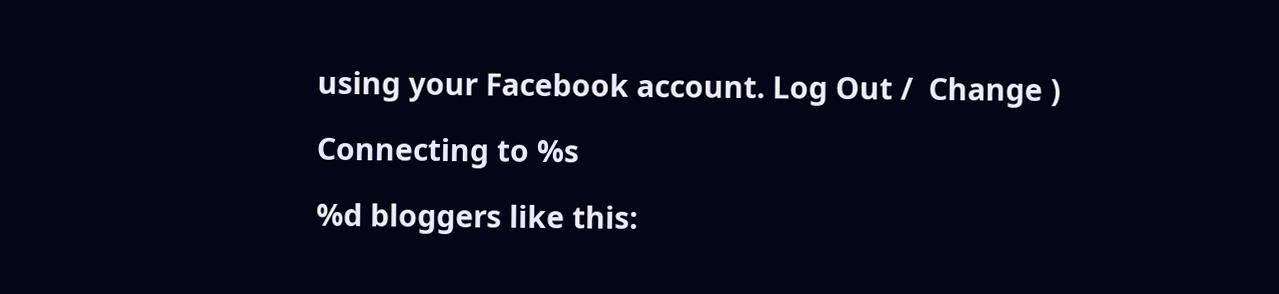using your Facebook account. Log Out /  Change )

Connecting to %s

%d bloggers like this: